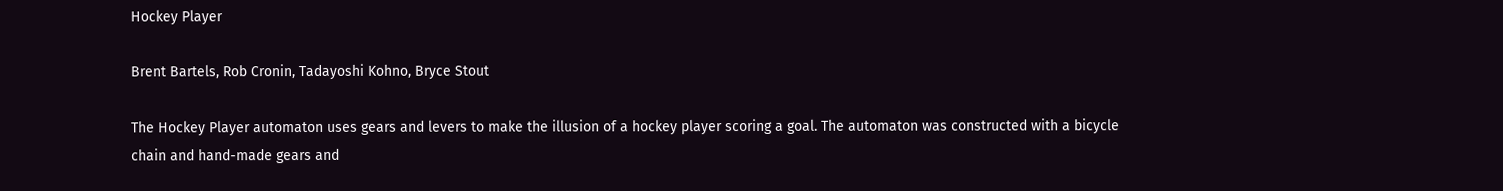Hockey Player

Brent Bartels, Rob Cronin, Tadayoshi Kohno, Bryce Stout

The Hockey Player automaton uses gears and levers to make the illusion of a hockey player scoring a goal. The automaton was constructed with a bicycle chain and hand-made gears and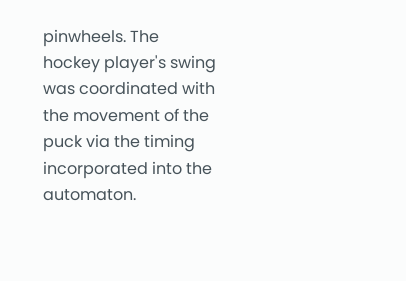pinwheels. The hockey player's swing was coordinated with the movement of the puck via the timing incorporated into the automaton.